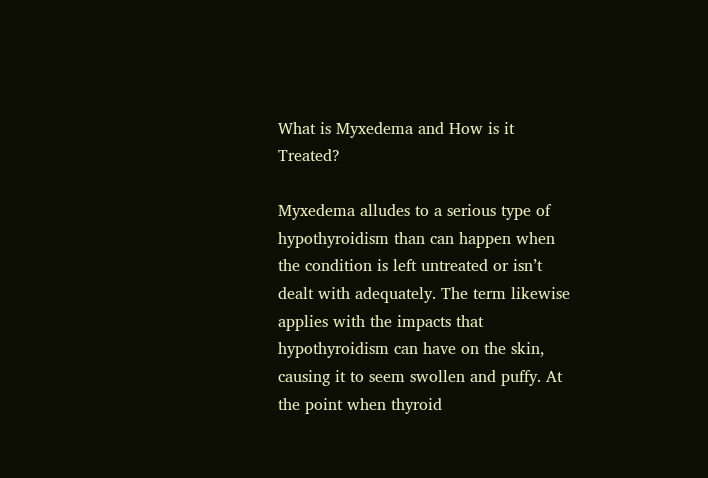What is Myxedema and How is it Treated?

Myxedema alludes to a serious type of hypothyroidism than can happen when the condition is left untreated or isn’t dealt with adequately. The term likewise applies with the impacts that hypothyroidism can have on the skin, causing it to seem swollen and puffy. At the point when thyroid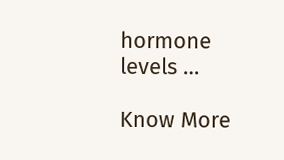hormone levels …

Know More